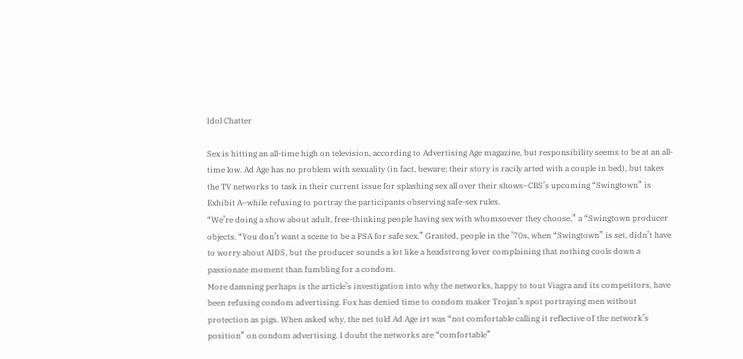Idol Chatter

Sex is hitting an all-time high on television, according to Advertising Age magazine, but responsibility seems to be at an all-time low. Ad Age has no problem with sexuality (in fact, beware: their story is racily arted with a couple in bed), but takes the TV networks to task in their current issue for splashing sex all over their shows–CBS’s upcoming “Swingtown” is Exhibit A–while refusing to portray the participants observing safe-sex rules.
“We’re doing a show about adult, free-thinking people having sex with whomsoever they choose,” a “Swingtown producer objects. “You don’t want a scene to be a PSA for safe sex.” Granted, people in the ’70s, when “Swingtown” is set, didn’t have to worry about AIDS, but the producer sounds a lot like a headstrong lover complaining that nothing cools down a passionate moment than fumbling for a condom.
More damning perhaps is the article’s investigation into why the networks, happy to tout Viagra and its competitors, have been refusing condom advertising. Fox has denied time to condom maker Trojan’s spot portraying men without protection as pigs. When asked why, the net told Ad Age irt was “not comfortable calling it reflective of the network’s position” on condom advertising. I doubt the networks are “comfortable”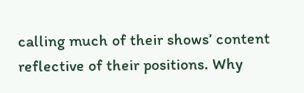calling much of their shows’ content reflective of their positions. Why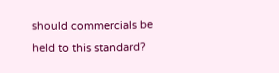should commercials be held to this standard?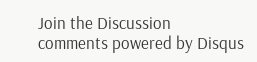Join the Discussion
comments powered by Disqus